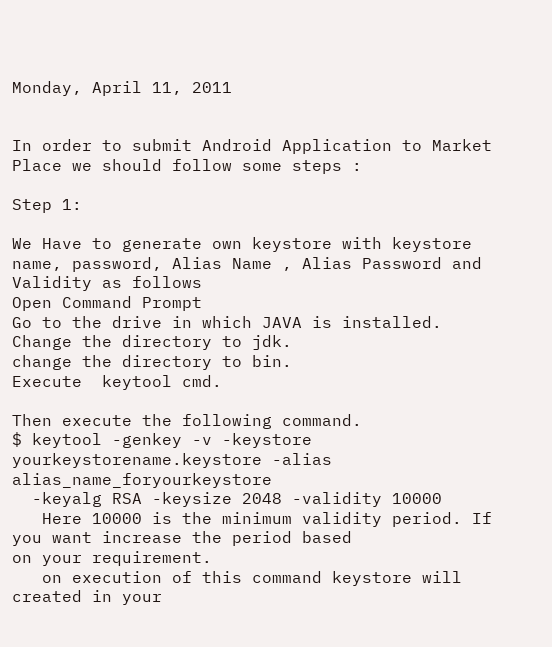Monday, April 11, 2011


In order to submit Android Application to Market Place we should follow some steps :

Step 1:

We Have to generate own keystore with keystore name, password, Alias Name , Alias Password and Validity as follows
Open Command Prompt
Go to the drive in which JAVA is installed.
Change the directory to jdk.
change the directory to bin.
Execute  keytool cmd.

Then execute the following command.
$ keytool -genkey -v -keystore yourkeystorename.keystore -alias alias_name_foryourkeystore
  -keyalg RSA -keysize 2048 -validity 10000
   Here 10000 is the minimum validity period. If you want increase the period based
on your requirement.
   on execution of this command keystore will created in your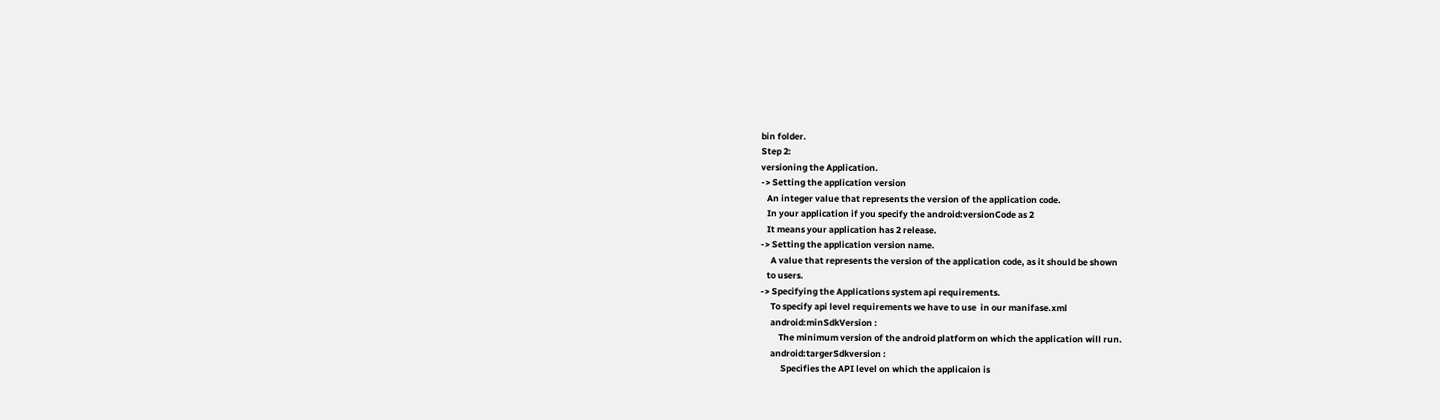bin folder.
Step 2:
versioning the Application.
-> Setting the application version
   An integer value that represents the version of the application code.
   In your application if you specify the android:versionCode as 2
   It means your application has 2 release.
-> Setting the application version name.
     A value that represents the version of the application code, as it should be shown
   to users.
-> Specifying the Applications system api requirements.
     To specify api level requirements we have to use  in our manifase.xml
     android:minSdkVersion :
         The minimum version of the android platform on which the application will run.
     android:targerSdkversion :
          Specifies the API level on which the applicaion is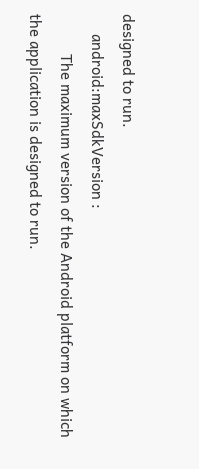designed to run.
     android:maxSdkVersion :
          The maximum version of the Android platform on which the application is designed to run.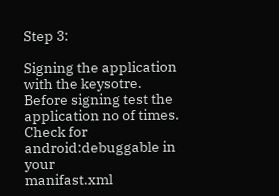Step 3:

Signing the application with the keysotre.
Before signing test the application no of times. Check for android:debuggable in your
manifast.xml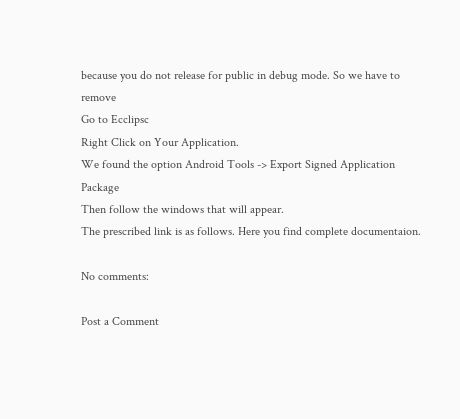because you do not release for public in debug mode. So we have to remove
Go to Ecclipsc
Right Click on Your Application.
We found the option Android Tools -> Export Signed Application Package
Then follow the windows that will appear.
The prescribed link is as follows. Here you find complete documentaion.

No comments:

Post a Comment